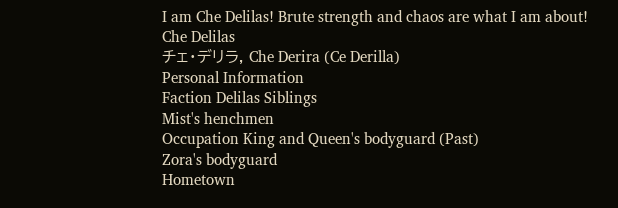I am Che Delilas! Brute strength and chaos are what I am about!
Che Delilas
チェ・デリラ, Che Derira (Ce Derilla)
Personal Information
Faction Delilas Siblings
Mist's henchmen
Occupation King and Queen's bodyguard (Past)
Zora's bodyguard
Hometown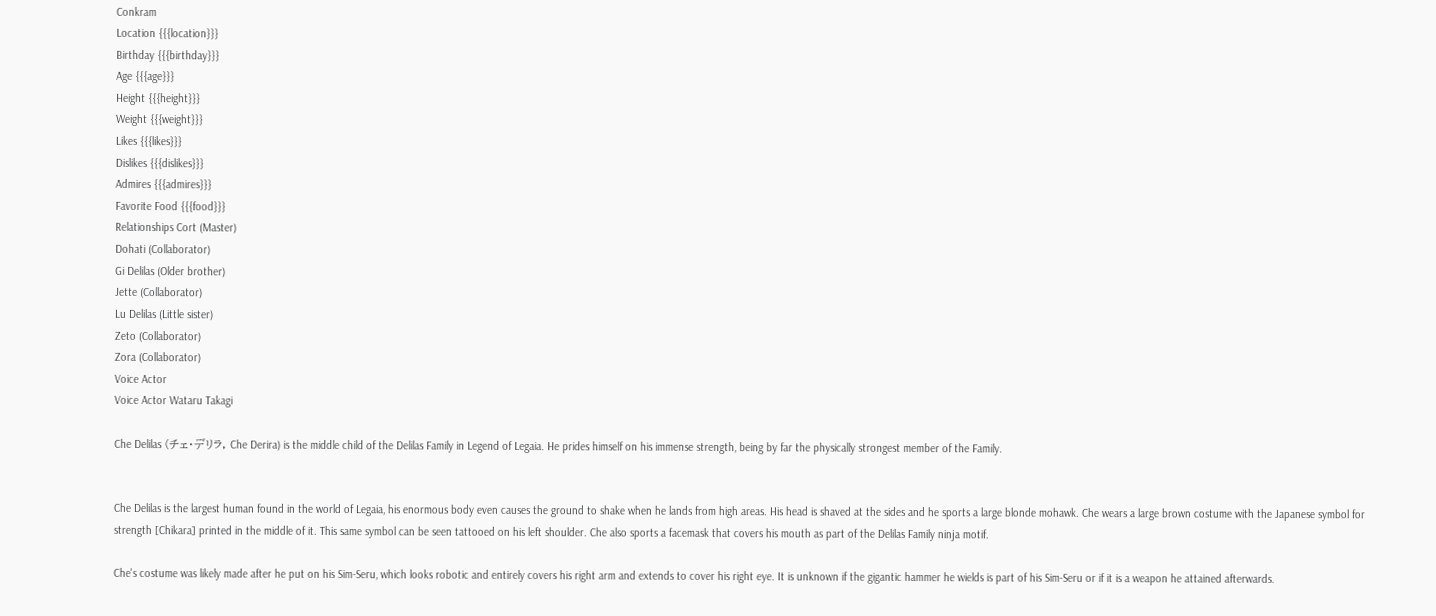Conkram
Location {{{location}}}
Birthday {{{birthday}}}
Age {{{age}}}
Height {{{height}}}
Weight {{{weight}}}
Likes {{{likes}}}
Dislikes {{{dislikes}}}
Admires {{{admires}}}
Favorite Food {{{food}}}
Relationships Cort (Master)
Dohati (Collaborator)
Gi Delilas (Older brother)
Jette (Collaborator)
Lu Delilas (Little sister)
Zeto (Collaborator)
Zora (Collaborator)
Voice Actor
Voice Actor Wataru Takagi

Che Delilas (チェ・デリラ, Che Derira) is the middle child of the Delilas Family in Legend of Legaia. He prides himself on his immense strength, being by far the physically strongest member of the Family.


Che Delilas is the largest human found in the world of Legaia, his enormous body even causes the ground to shake when he lands from high areas. His head is shaved at the sides and he sports a large blonde mohawk. Che wears a large brown costume with the Japanese symbol for strength [Chikara] printed in the middle of it. This same symbol can be seen tattooed on his left shoulder. Che also sports a facemask that covers his mouth as part of the Delilas Family ninja motif.

Che's costume was likely made after he put on his Sim-Seru, which looks robotic and entirely covers his right arm and extends to cover his right eye. It is unknown if the gigantic hammer he wields is part of his Sim-Seru or if it is a weapon he attained afterwards.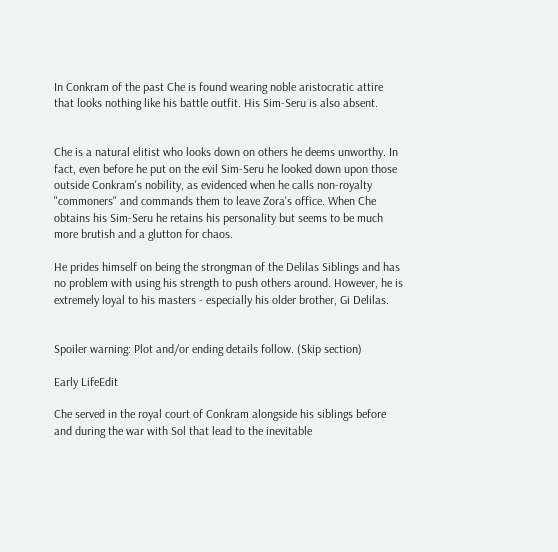In Conkram of the past Che is found wearing noble aristocratic attire that looks nothing like his battle outfit. His Sim-Seru is also absent.


Che is a natural elitist who looks down on others he deems unworthy. In fact, even before he put on the evil Sim-Seru he looked down upon those outside Conkram's nobility, as evidenced when he calls non-royalty "commoners" and commands them to leave Zora's office. When Che obtains his Sim-Seru he retains his personality but seems to be much more brutish and a glutton for chaos.

He prides himself on being the strongman of the Delilas Siblings and has no problem with using his strength to push others around. However, he is extremely loyal to his masters - especially his older brother, Gi Delilas.


Spoiler warning: Plot and/or ending details follow. (Skip section)

Early LifeEdit

Che served in the royal court of Conkram alongside his siblings before and during the war with Sol that lead to the inevitable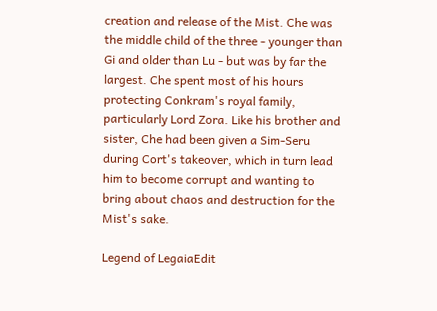creation and release of the Mist. Che was the middle child of the three - younger than Gi and older than Lu - but was by far the largest. Che spent most of his hours protecting Conkram's royal family, particularly Lord Zora. Like his brother and sister, Che had been given a Sim-Seru during Cort's takeover, which in turn lead him to become corrupt and wanting to bring about chaos and destruction for the Mist's sake.

Legend of LegaiaEdit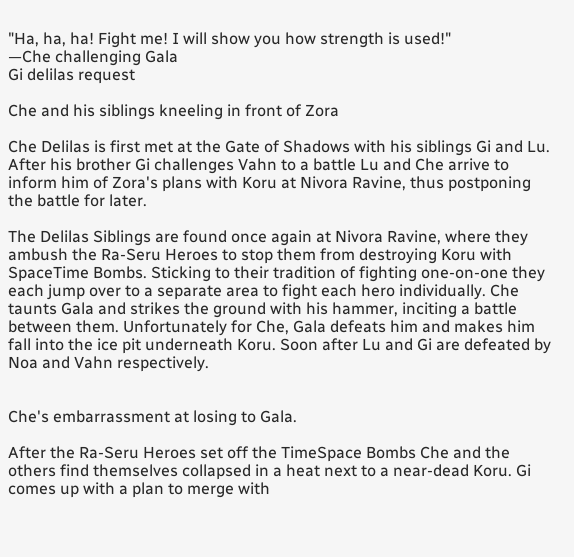"Ha, ha, ha! Fight me! I will show you how strength is used!"
—Che challenging Gala
Gi delilas request

Che and his siblings kneeling in front of Zora

Che Delilas is first met at the Gate of Shadows with his siblings Gi and Lu. After his brother Gi challenges Vahn to a battle Lu and Che arrive to inform him of Zora's plans with Koru at Nivora Ravine, thus postponing the battle for later.

The Delilas Siblings are found once again at Nivora Ravine, where they ambush the Ra-Seru Heroes to stop them from destroying Koru with SpaceTime Bombs. Sticking to their tradition of fighting one-on-one they each jump over to a separate area to fight each hero individually. Che taunts Gala and strikes the ground with his hammer, inciting a battle between them. Unfortunately for Che, Gala defeats him and makes him fall into the ice pit underneath Koru. Soon after Lu and Gi are defeated by Noa and Vahn respectively.


Che's embarrassment at losing to Gala.

After the Ra-Seru Heroes set off the TimeSpace Bombs Che and the others find themselves collapsed in a heat next to a near-dead Koru. Gi comes up with a plan to merge with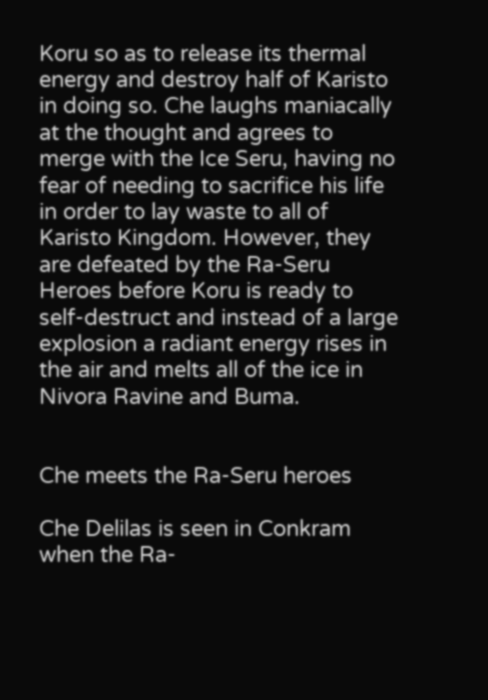Koru so as to release its thermal energy and destroy half of Karisto in doing so. Che laughs maniacally at the thought and agrees to merge with the Ice Seru, having no fear of needing to sacrifice his life in order to lay waste to all of Karisto Kingdom. However, they are defeated by the Ra-Seru Heroes before Koru is ready to self-destruct and instead of a large explosion a radiant energy rises in the air and melts all of the ice in Nivora Ravine and Buma.


Che meets the Ra-Seru heroes

Che Delilas is seen in Conkram when the Ra-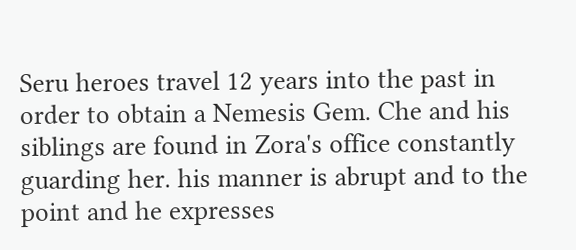Seru heroes travel 12 years into the past in order to obtain a Nemesis Gem. Che and his siblings are found in Zora's office constantly guarding her. his manner is abrupt and to the point and he expresses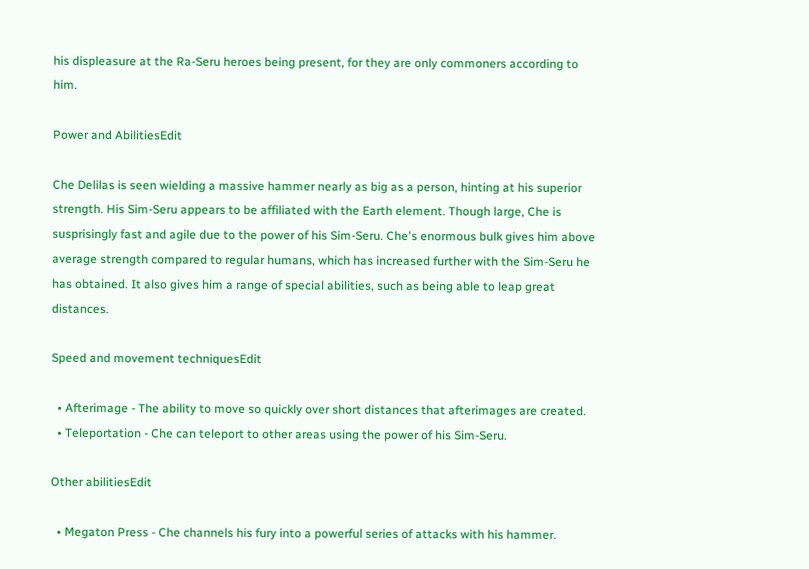his displeasure at the Ra-Seru heroes being present, for they are only commoners according to him.

Power and AbilitiesEdit

Che Delilas is seen wielding a massive hammer nearly as big as a person, hinting at his superior strength. His Sim-Seru appears to be affiliated with the Earth element. Though large, Che is susprisingly fast and agile due to the power of his Sim-Seru. Che's enormous bulk gives him above average strength compared to regular humans, which has increased further with the Sim-Seru he has obtained. It also gives him a range of special abilities, such as being able to leap great distances.

Speed and movement techniquesEdit

  • Afterimage - The ability to move so quickly over short distances that afterimages are created.
  • Teleportation - Che can teleport to other areas using the power of his Sim-Seru.

Other abilitiesEdit

  • Megaton Press - Che channels his fury into a powerful series of attacks with his hammer.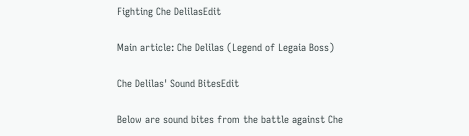Fighting Che DelilasEdit

Main article: Che Delilas (Legend of Legaia Boss)

Che Delilas' Sound BitesEdit

Below are sound bites from the battle against Che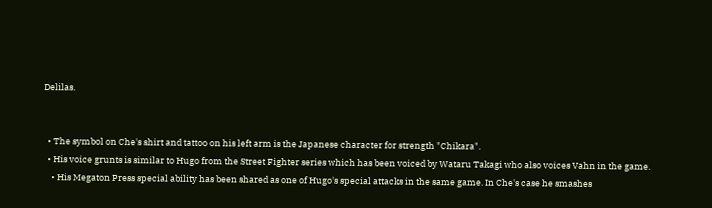Delilas.


  • The symbol on Che's shirt and tattoo on his left arm is the Japanese character for strength "Chikara".
  • His voice grunts is similar to Hugo from the Street Fighter series which has been voiced by Wataru Takagi who also voices Vahn in the game.
    • His Megaton Press special ability has been shared as one of Hugo's special attacks in the same game. In Che's case he smashes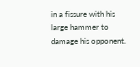in a fissure with his large hammer to damage his opponent.